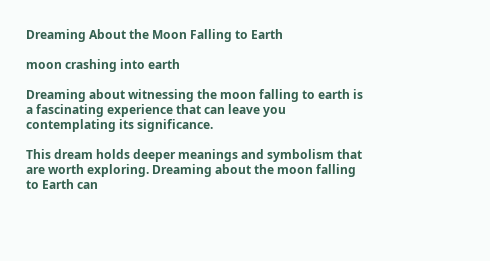Dreaming About the Moon Falling to Earth

moon crashing into earth

Dreaming about witnessing the moon falling to earth is a fascinating experience that can leave you contemplating its significance.

This dream holds deeper meanings and symbolism that are worth exploring. Dreaming about the moon falling to Earth can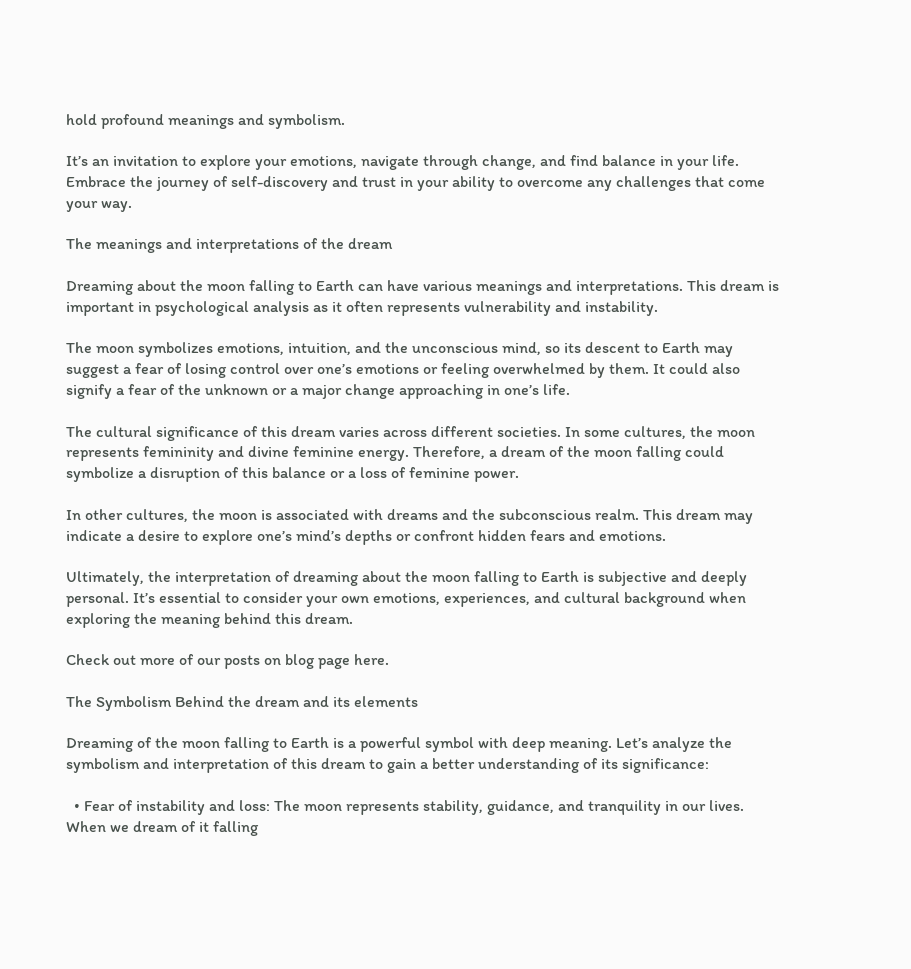hold profound meanings and symbolism.

It’s an invitation to explore your emotions, navigate through change, and find balance in your life. Embrace the journey of self-discovery and trust in your ability to overcome any challenges that come your way.

The meanings and interpretations of the dream

Dreaming about the moon falling to Earth can have various meanings and interpretations. This dream is important in psychological analysis as it often represents vulnerability and instability.

The moon symbolizes emotions, intuition, and the unconscious mind, so its descent to Earth may suggest a fear of losing control over one’s emotions or feeling overwhelmed by them. It could also signify a fear of the unknown or a major change approaching in one’s life.

The cultural significance of this dream varies across different societies. In some cultures, the moon represents femininity and divine feminine energy. Therefore, a dream of the moon falling could symbolize a disruption of this balance or a loss of feminine power.

In other cultures, the moon is associated with dreams and the subconscious realm. This dream may indicate a desire to explore one’s mind’s depths or confront hidden fears and emotions.

Ultimately, the interpretation of dreaming about the moon falling to Earth is subjective and deeply personal. It’s essential to consider your own emotions, experiences, and cultural background when exploring the meaning behind this dream.

Check out more of our posts on blog page here.

The Symbolism Behind the dream and its elements

Dreaming of the moon falling to Earth is a powerful symbol with deep meaning. Let’s analyze the symbolism and interpretation of this dream to gain a better understanding of its significance:

  • Fear of instability and loss: The moon represents stability, guidance, and tranquility in our lives. When we dream of it falling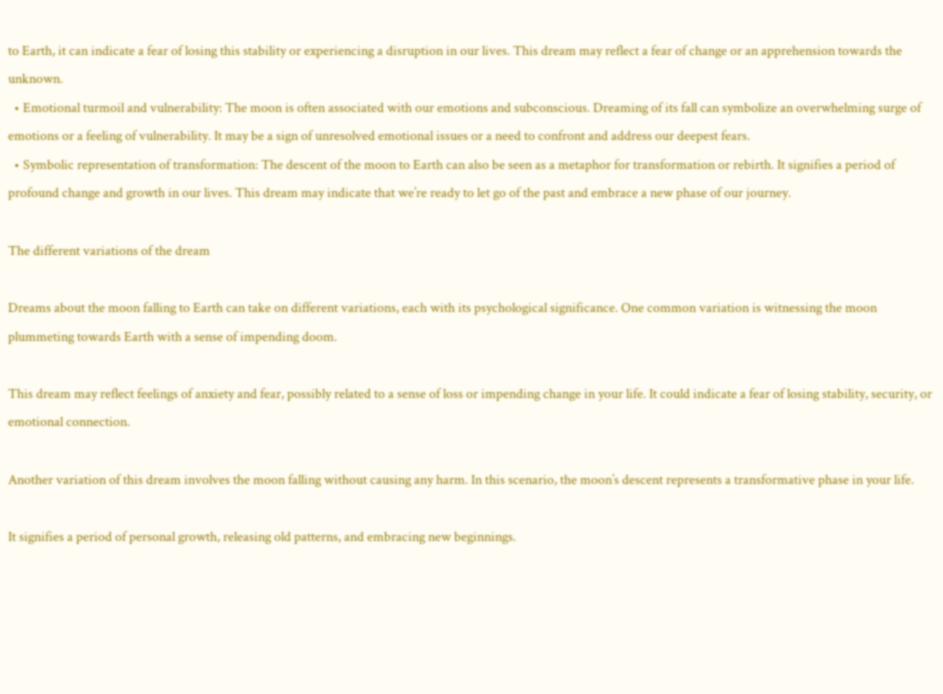to Earth, it can indicate a fear of losing this stability or experiencing a disruption in our lives. This dream may reflect a fear of change or an apprehension towards the unknown.
  • Emotional turmoil and vulnerability: The moon is often associated with our emotions and subconscious. Dreaming of its fall can symbolize an overwhelming surge of emotions or a feeling of vulnerability. It may be a sign of unresolved emotional issues or a need to confront and address our deepest fears.
  • Symbolic representation of transformation: The descent of the moon to Earth can also be seen as a metaphor for transformation or rebirth. It signifies a period of profound change and growth in our lives. This dream may indicate that we’re ready to let go of the past and embrace a new phase of our journey.

The different variations of the dream

Dreams about the moon falling to Earth can take on different variations, each with its psychological significance. One common variation is witnessing the moon plummeting towards Earth with a sense of impending doom.

This dream may reflect feelings of anxiety and fear, possibly related to a sense of loss or impending change in your life. It could indicate a fear of losing stability, security, or emotional connection.

Another variation of this dream involves the moon falling without causing any harm. In this scenario, the moon’s descent represents a transformative phase in your life.

It signifies a period of personal growth, releasing old patterns, and embracing new beginnings.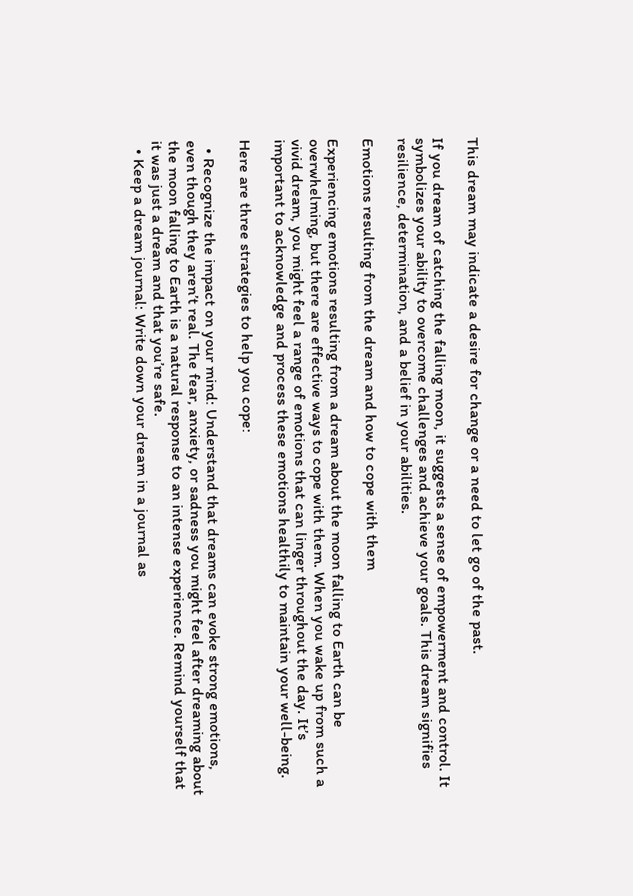This dream may indicate a desire for change or a need to let go of the past.

If you dream of catching the falling moon, it suggests a sense of empowerment and control. It symbolizes your ability to overcome challenges and achieve your goals. This dream signifies resilience, determination, and a belief in your abilities.

Emotions resulting from the dream and how to cope with them

Experiencing emotions resulting from a dream about the moon falling to Earth can be overwhelming, but there are effective ways to cope with them. When you wake up from such a vivid dream, you might feel a range of emotions that can linger throughout the day. It’s important to acknowledge and process these emotions healthily to maintain your well-being.

Here are three strategies to help you cope:

  • Recognize the impact on your mind: Understand that dreams can evoke strong emotions, even though they aren’t real. The fear, anxiety, or sadness you might feel after dreaming about the moon falling to Earth is a natural response to an intense experience. Remind yourself that it was just a dream and that you’re safe.
  • Keep a dream journal: Write down your dream in a journal as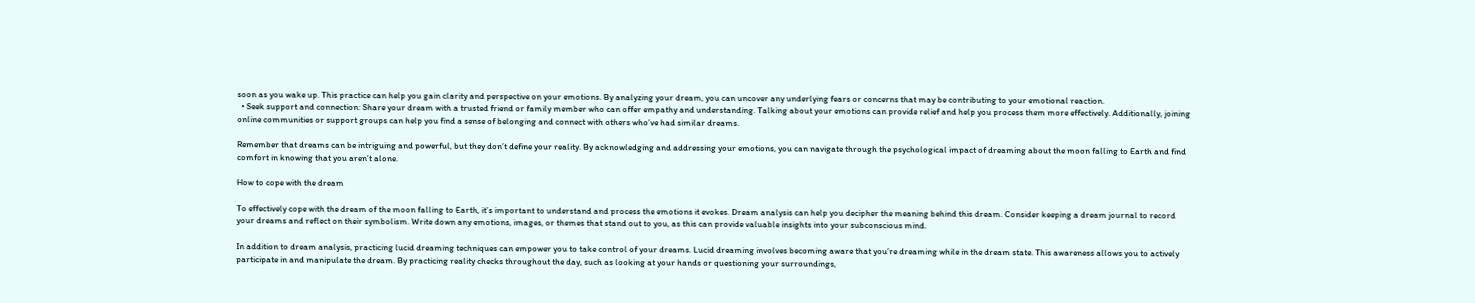soon as you wake up. This practice can help you gain clarity and perspective on your emotions. By analyzing your dream, you can uncover any underlying fears or concerns that may be contributing to your emotional reaction.
  • Seek support and connection: Share your dream with a trusted friend or family member who can offer empathy and understanding. Talking about your emotions can provide relief and help you process them more effectively. Additionally, joining online communities or support groups can help you find a sense of belonging and connect with others who’ve had similar dreams.

Remember that dreams can be intriguing and powerful, but they don’t define your reality. By acknowledging and addressing your emotions, you can navigate through the psychological impact of dreaming about the moon falling to Earth and find comfort in knowing that you aren’t alone.

How to cope with the dream

To effectively cope with the dream of the moon falling to Earth, it’s important to understand and process the emotions it evokes. Dream analysis can help you decipher the meaning behind this dream. Consider keeping a dream journal to record your dreams and reflect on their symbolism. Write down any emotions, images, or themes that stand out to you, as this can provide valuable insights into your subconscious mind.

In addition to dream analysis, practicing lucid dreaming techniques can empower you to take control of your dreams. Lucid dreaming involves becoming aware that you’re dreaming while in the dream state. This awareness allows you to actively participate in and manipulate the dream. By practicing reality checks throughout the day, such as looking at your hands or questioning your surroundings,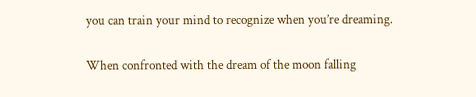you can train your mind to recognize when you’re dreaming.

When confronted with the dream of the moon falling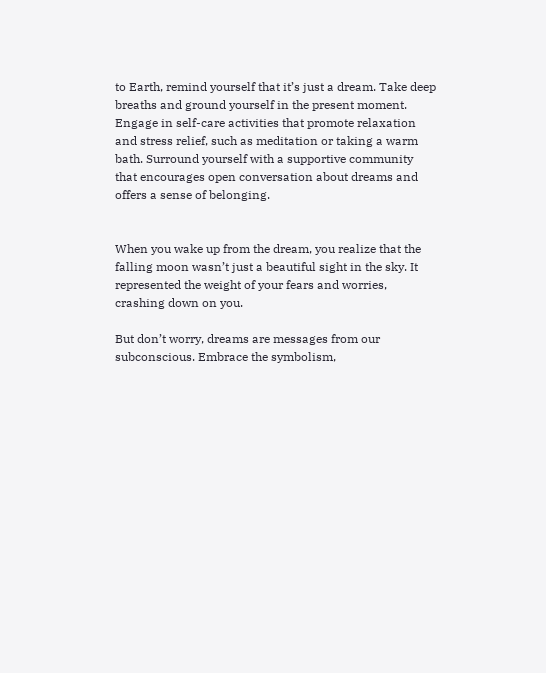to Earth, remind yourself that it’s just a dream. Take deep breaths and ground yourself in the present moment. Engage in self-care activities that promote relaxation and stress relief, such as meditation or taking a warm bath. Surround yourself with a supportive community that encourages open conversation about dreams and offers a sense of belonging.


When you wake up from the dream, you realize that the falling moon wasn’t just a beautiful sight in the sky. It represented the weight of your fears and worries, crashing down on you.

But don’t worry, dreams are messages from our subconscious. Embrace the symbolism,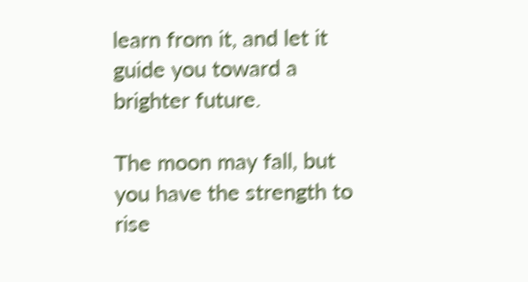learn from it, and let it guide you toward a brighter future.

The moon may fall, but you have the strength to rise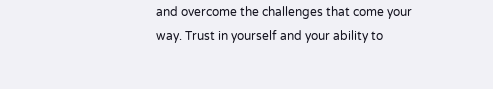and overcome the challenges that come your way. Trust in yourself and your ability to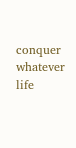conquer whatever life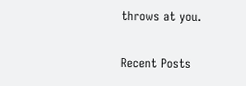throws at you.

Recent Posts